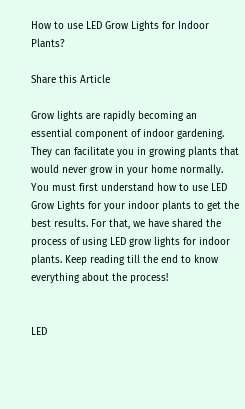How to use LED Grow Lights for Indoor Plants?

Share this Article

Grow lights are rapidly becoming an essential component of indoor gardening. They can facilitate you in growing plants that would never grow in your home normally. You must first understand how to use LED Grow Lights for your indoor plants to get the best results. For that, we have shared the process of using LED grow lights for indoor plants. Keep reading till the end to know everything about the process!


LED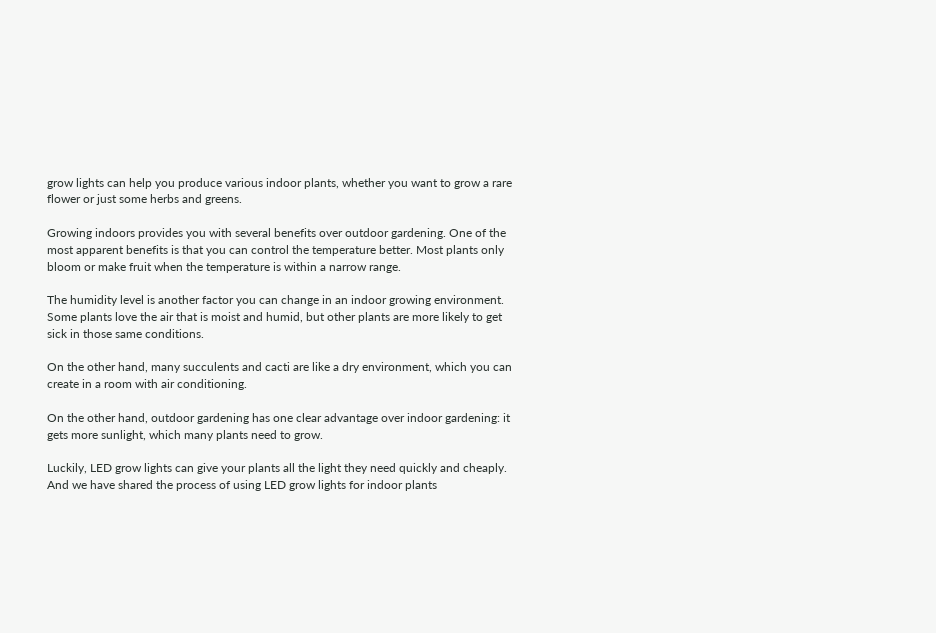grow lights can help you produce various indoor plants, whether you want to grow a rare flower or just some herbs and greens.

Growing indoors provides you with several benefits over outdoor gardening. One of the most apparent benefits is that you can control the temperature better. Most plants only bloom or make fruit when the temperature is within a narrow range.

The humidity level is another factor you can change in an indoor growing environment. Some plants love the air that is moist and humid, but other plants are more likely to get sick in those same conditions.

On the other hand, many succulents and cacti are like a dry environment, which you can create in a room with air conditioning.

On the other hand, outdoor gardening has one clear advantage over indoor gardening: it gets more sunlight, which many plants need to grow.

Luckily, LED grow lights can give your plants all the light they need quickly and cheaply. And we have shared the process of using LED grow lights for indoor plants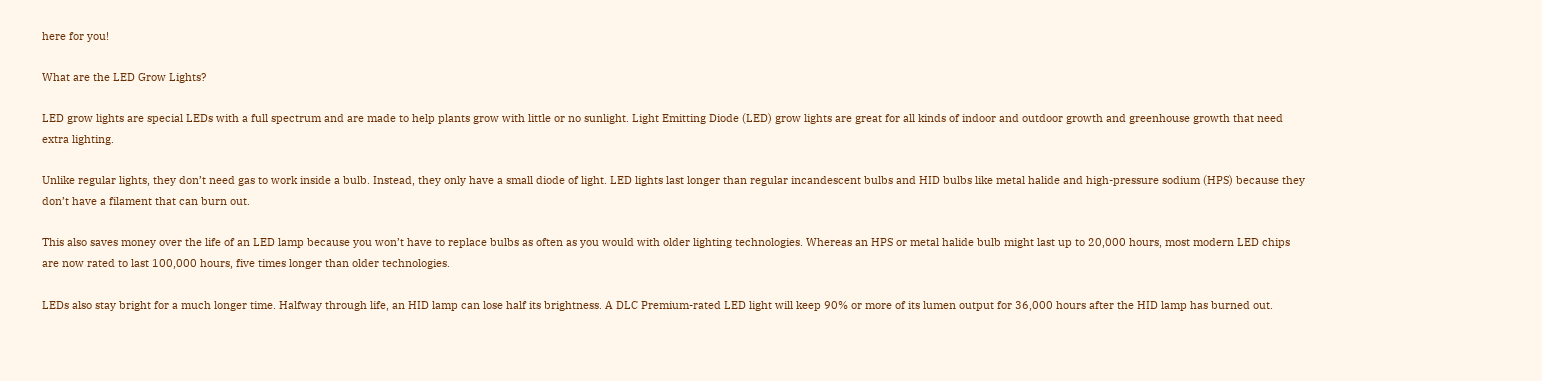here for you!

What are the LED Grow Lights?

LED grow lights are special LEDs with a full spectrum and are made to help plants grow with little or no sunlight. Light Emitting Diode (LED) grow lights are great for all kinds of indoor and outdoor growth and greenhouse growth that need extra lighting.

Unlike regular lights, they don’t need gas to work inside a bulb. Instead, they only have a small diode of light. LED lights last longer than regular incandescent bulbs and HID bulbs like metal halide and high-pressure sodium (HPS) because they don’t have a filament that can burn out.

This also saves money over the life of an LED lamp because you won’t have to replace bulbs as often as you would with older lighting technologies. Whereas an HPS or metal halide bulb might last up to 20,000 hours, most modern LED chips are now rated to last 100,000 hours, five times longer than older technologies.

LEDs also stay bright for a much longer time. Halfway through life, an HID lamp can lose half its brightness. A DLC Premium-rated LED light will keep 90% or more of its lumen output for 36,000 hours after the HID lamp has burned out.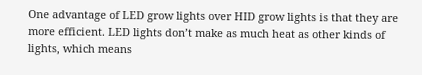One advantage of LED grow lights over HID grow lights is that they are more efficient. LED lights don’t make as much heat as other kinds of lights, which means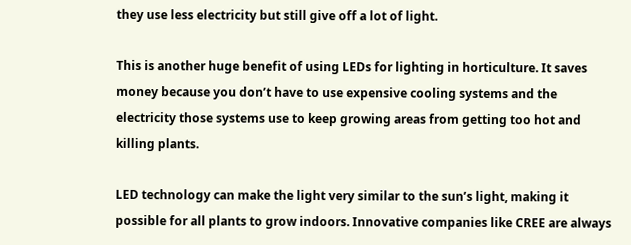they use less electricity but still give off a lot of light.

This is another huge benefit of using LEDs for lighting in horticulture. It saves money because you don’t have to use expensive cooling systems and the electricity those systems use to keep growing areas from getting too hot and killing plants.

LED technology can make the light very similar to the sun’s light, making it possible for all plants to grow indoors. Innovative companies like CREE are always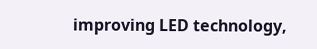improving LED technology,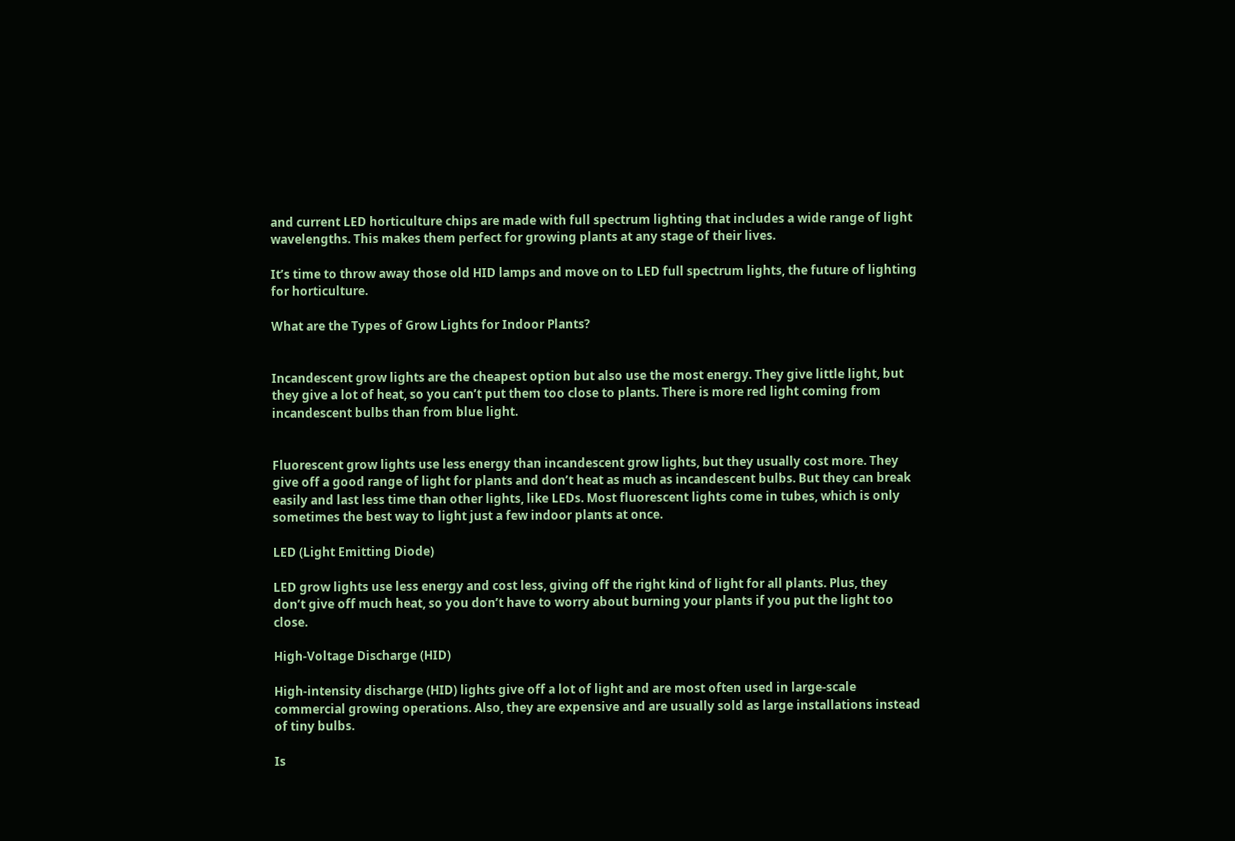and current LED horticulture chips are made with full spectrum lighting that includes a wide range of light wavelengths. This makes them perfect for growing plants at any stage of their lives.

It’s time to throw away those old HID lamps and move on to LED full spectrum lights, the future of lighting for horticulture.

What are the Types of Grow Lights for Indoor Plants?


Incandescent grow lights are the cheapest option but also use the most energy. They give little light, but they give a lot of heat, so you can’t put them too close to plants. There is more red light coming from incandescent bulbs than from blue light.


Fluorescent grow lights use less energy than incandescent grow lights, but they usually cost more. They give off a good range of light for plants and don’t heat as much as incandescent bulbs. But they can break easily and last less time than other lights, like LEDs. Most fluorescent lights come in tubes, which is only sometimes the best way to light just a few indoor plants at once.

LED (Light Emitting Diode)

LED grow lights use less energy and cost less, giving off the right kind of light for all plants. Plus, they don’t give off much heat, so you don’t have to worry about burning your plants if you put the light too close.

High-Voltage Discharge (HID)

High-intensity discharge (HID) lights give off a lot of light and are most often used in large-scale commercial growing operations. Also, they are expensive and are usually sold as large installations instead of tiny bulbs.

Is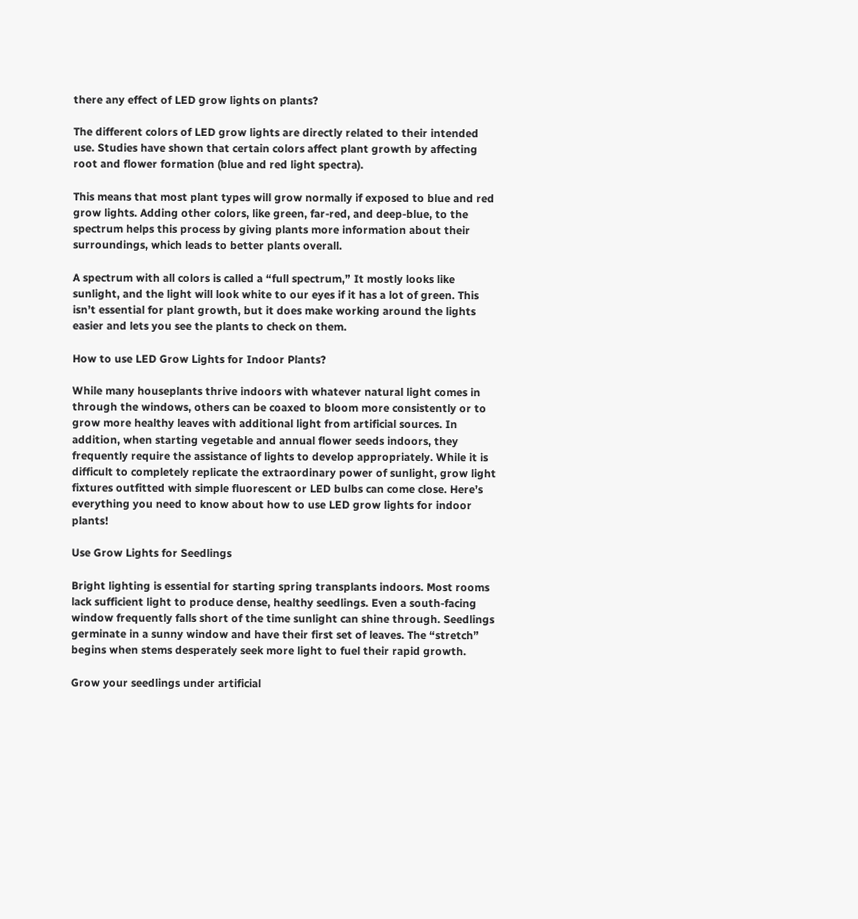there any effect of LED grow lights on plants?

The different colors of LED grow lights are directly related to their intended use. Studies have shown that certain colors affect plant growth by affecting root and flower formation (blue and red light spectra).

This means that most plant types will grow normally if exposed to blue and red grow lights. Adding other colors, like green, far-red, and deep-blue, to the spectrum helps this process by giving plants more information about their surroundings, which leads to better plants overall.

A spectrum with all colors is called a “full spectrum,” It mostly looks like sunlight, and the light will look white to our eyes if it has a lot of green. This isn’t essential for plant growth, but it does make working around the lights easier and lets you see the plants to check on them.

How to use LED Grow Lights for Indoor Plants?

While many houseplants thrive indoors with whatever natural light comes in through the windows, others can be coaxed to bloom more consistently or to grow more healthy leaves with additional light from artificial sources. In addition, when starting vegetable and annual flower seeds indoors, they frequently require the assistance of lights to develop appropriately. While it is difficult to completely replicate the extraordinary power of sunlight, grow light fixtures outfitted with simple fluorescent or LED bulbs can come close. Here’s everything you need to know about how to use LED grow lights for indoor plants!

Use Grow Lights for Seedlings

Bright lighting is essential for starting spring transplants indoors. Most rooms lack sufficient light to produce dense, healthy seedlings. Even a south-facing window frequently falls short of the time sunlight can shine through. Seedlings germinate in a sunny window and have their first set of leaves. The “stretch” begins when stems desperately seek more light to fuel their rapid growth.

Grow your seedlings under artificial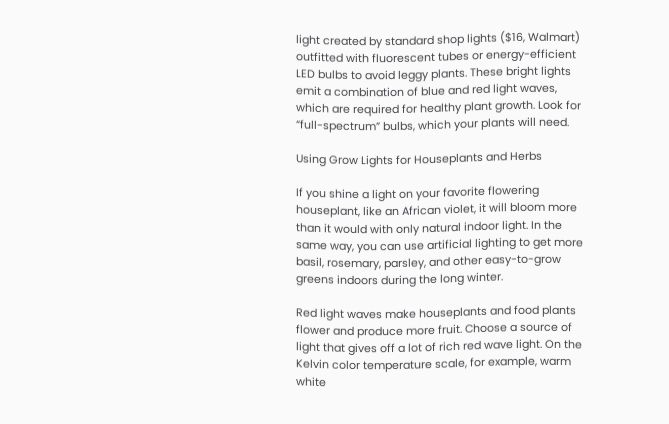light created by standard shop lights ($16, Walmart) outfitted with fluorescent tubes or energy-efficient LED bulbs to avoid leggy plants. These bright lights emit a combination of blue and red light waves, which are required for healthy plant growth. Look for “full-spectrum” bulbs, which your plants will need.

Using Grow Lights for Houseplants and Herbs

If you shine a light on your favorite flowering houseplant, like an African violet, it will bloom more than it would with only natural indoor light. In the same way, you can use artificial lighting to get more basil, rosemary, parsley, and other easy-to-grow greens indoors during the long winter.

Red light waves make houseplants and food plants flower and produce more fruit. Choose a source of light that gives off a lot of rich red wave light. On the Kelvin color temperature scale, for example, warm white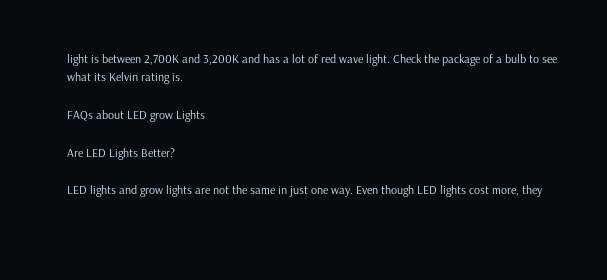light is between 2,700K and 3,200K and has a lot of red wave light. Check the package of a bulb to see what its Kelvin rating is.

FAQs about LED grow Lights

Are LED Lights Better?

LED lights and grow lights are not the same in just one way. Even though LED lights cost more, they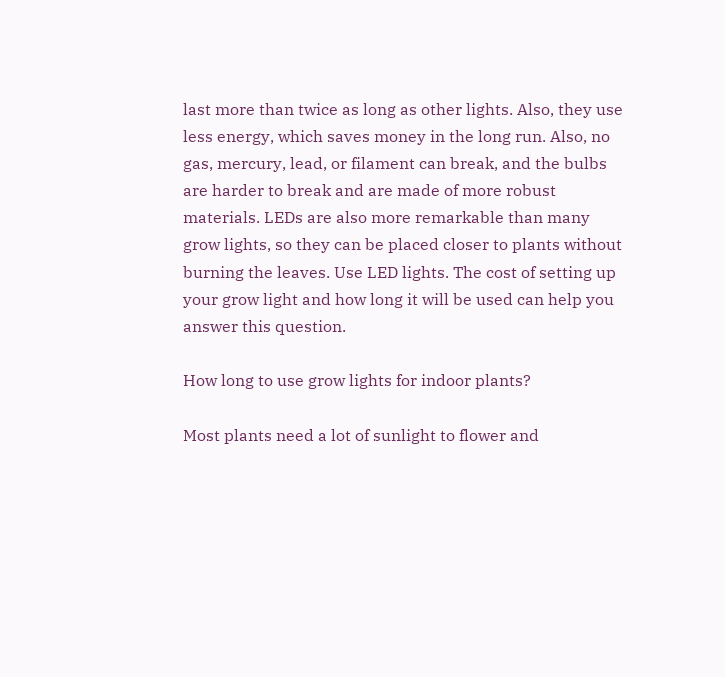last more than twice as long as other lights. Also, they use less energy, which saves money in the long run. Also, no gas, mercury, lead, or filament can break, and the bulbs are harder to break and are made of more robust materials. LEDs are also more remarkable than many grow lights, so they can be placed closer to plants without burning the leaves. Use LED lights. The cost of setting up your grow light and how long it will be used can help you answer this question.

How long to use grow lights for indoor plants?

Most plants need a lot of sunlight to flower and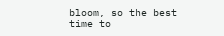bloom, so the best time to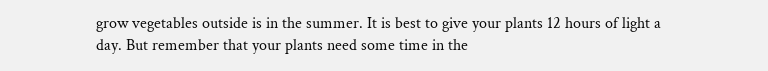grow vegetables outside is in the summer. It is best to give your plants 12 hours of light a day. But remember that your plants need some time in the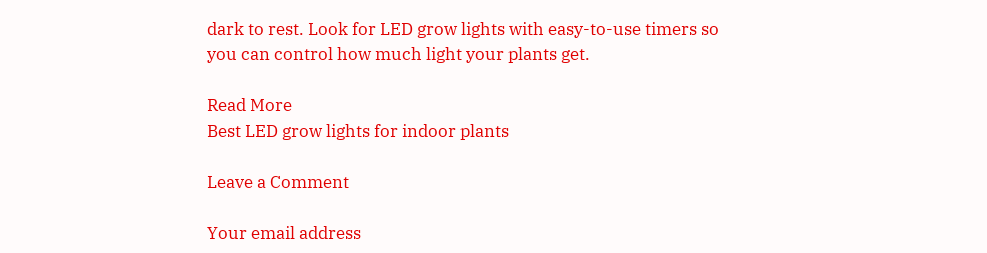dark to rest. Look for LED grow lights with easy-to-use timers so you can control how much light your plants get.

Read More
Best LED grow lights for indoor plants

Leave a Comment

Your email address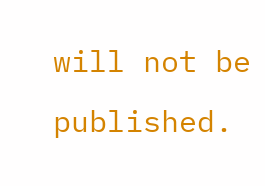will not be published.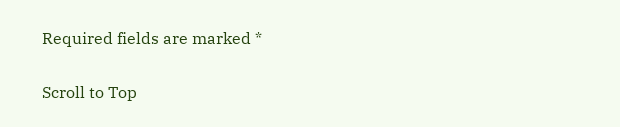Required fields are marked *

Scroll to Top